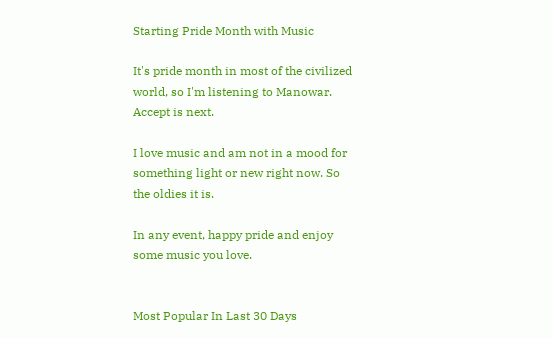Starting Pride Month with Music

It's pride month in most of the civilized world, so I'm listening to Manowar. Accept is next.

I love music and am not in a mood for something light or new right now. So the oldies it is.

In any event, happy pride and enjoy some music you love.


Most Popular In Last 30 Days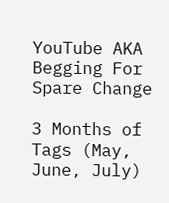YouTube AKA Begging For Spare Change

3 Months of Tags (May, June, July)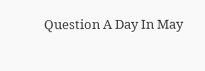Question A Day In May